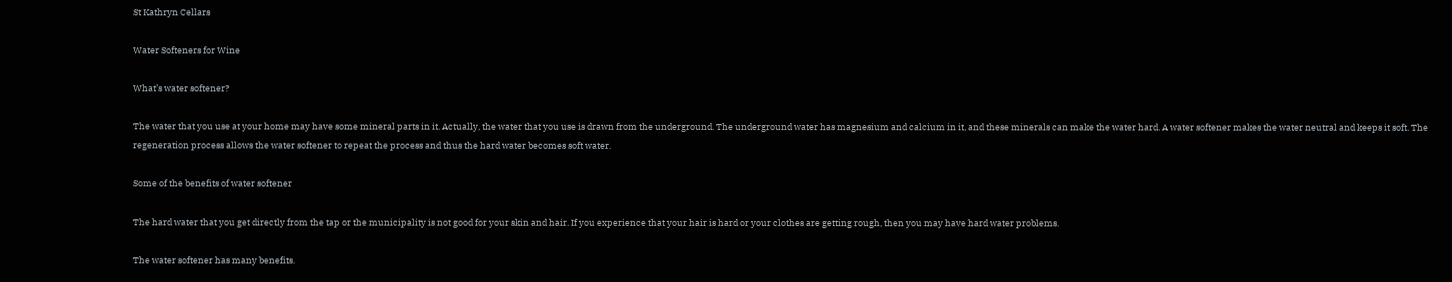St Kathryn Cellars

Water Softeners for Wine

What’s water softener?

The water that you use at your home may have some mineral parts in it. Actually, the water that you use is drawn from the underground. The underground water has magnesium and calcium in it, and these minerals can make the water hard. A water softener makes the water neutral and keeps it soft. The regeneration process allows the water softener to repeat the process and thus the hard water becomes soft water.

Some of the benefits of water softener

The hard water that you get directly from the tap or the municipality is not good for your skin and hair. If you experience that your hair is hard or your clothes are getting rough, then you may have hard water problems.

The water softener has many benefits.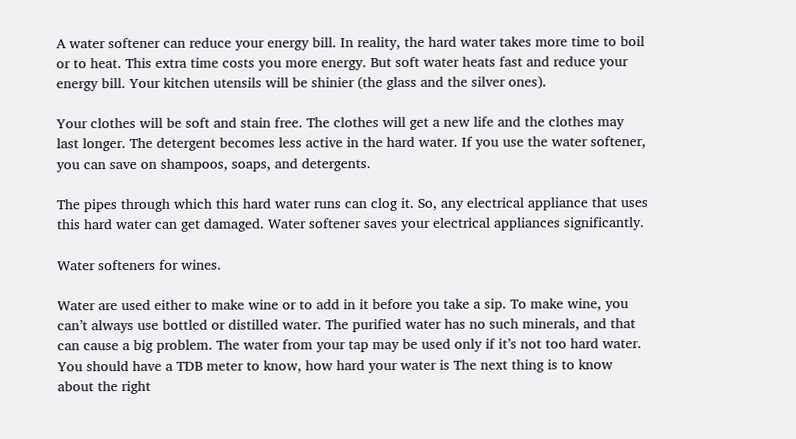A water softener can reduce your energy bill. In reality, the hard water takes more time to boil or to heat. This extra time costs you more energy. But soft water heats fast and reduce your energy bill. Your kitchen utensils will be shinier (the glass and the silver ones).

Your clothes will be soft and stain free. The clothes will get a new life and the clothes may last longer. The detergent becomes less active in the hard water. If you use the water softener, you can save on shampoos, soaps, and detergents.

The pipes through which this hard water runs can clog it. So, any electrical appliance that uses this hard water can get damaged. Water softener saves your electrical appliances significantly.

Water softeners for wines.

Water are used either to make wine or to add in it before you take a sip. To make wine, you can’t always use bottled or distilled water. The purified water has no such minerals, and that can cause a big problem. The water from your tap may be used only if it’s not too hard water. You should have a TDB meter to know, how hard your water is The next thing is to know about the right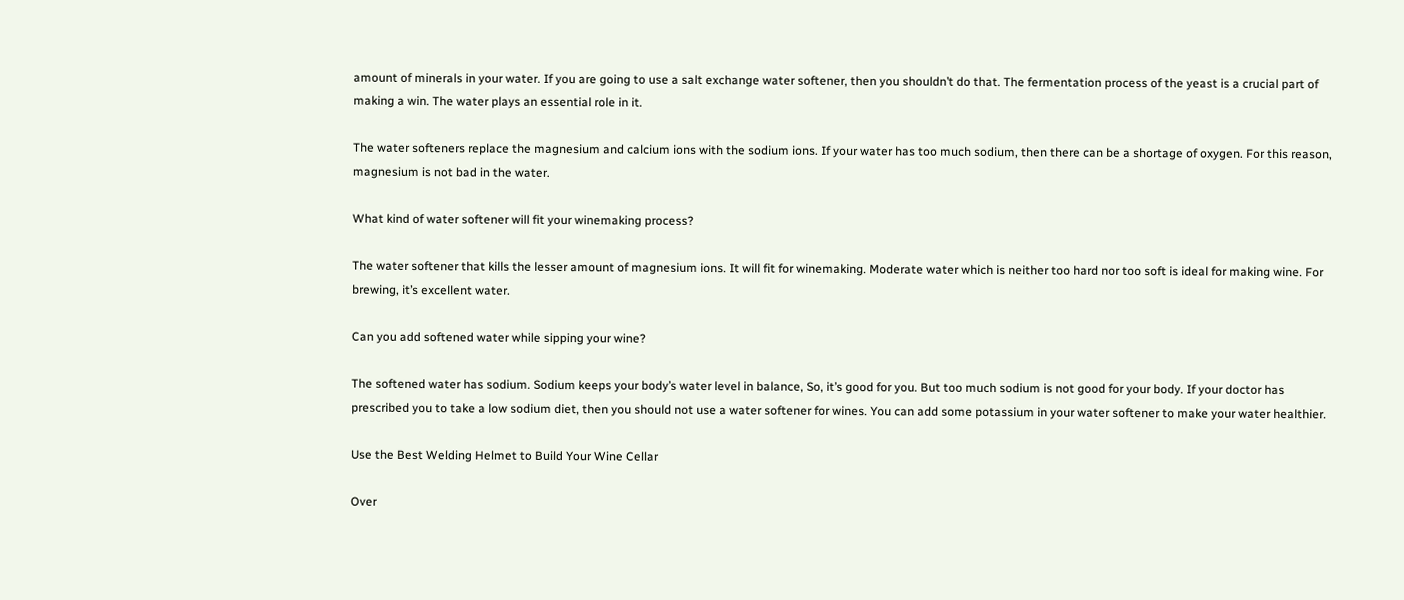amount of minerals in your water. If you are going to use a salt exchange water softener, then you shouldn’t do that. The fermentation process of the yeast is a crucial part of making a win. The water plays an essential role in it.

The water softeners replace the magnesium and calcium ions with the sodium ions. If your water has too much sodium, then there can be a shortage of oxygen. For this reason, magnesium is not bad in the water.

What kind of water softener will fit your winemaking process?

The water softener that kills the lesser amount of magnesium ions. It will fit for winemaking. Moderate water which is neither too hard nor too soft is ideal for making wine. For brewing, it’s excellent water.

Can you add softened water while sipping your wine?

The softened water has sodium. Sodium keeps your body’s water level in balance, So, it’s good for you. But too much sodium is not good for your body. If your doctor has prescribed you to take a low sodium diet, then you should not use a water softener for wines. You can add some potassium in your water softener to make your water healthier.

Use the Best Welding Helmet to Build Your Wine Cellar

Over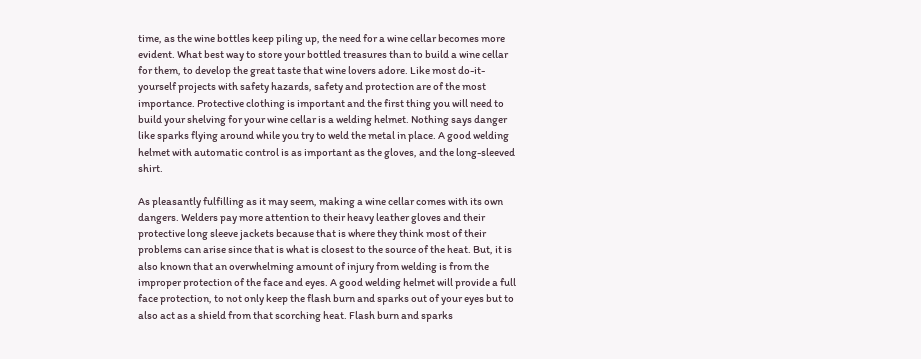time, as the wine bottles keep piling up, the need for a wine cellar becomes more evident. What best way to store your bottled treasures than to build a wine cellar for them, to develop the great taste that wine lovers adore. Like most do-it-yourself projects with safety hazards, safety and protection are of the most importance. Protective clothing is important and the first thing you will need to build your shelving for your wine cellar is a welding helmet. Nothing says danger like sparks flying around while you try to weld the metal in place. A good welding helmet with automatic control is as important as the gloves, and the long-sleeved shirt.

As pleasantly fulfilling as it may seem, making a wine cellar comes with its own dangers. Welders pay more attention to their heavy leather gloves and their protective long sleeve jackets because that is where they think most of their problems can arise since that is what is closest to the source of the heat. But, it is also known that an overwhelming amount of injury from welding is from the improper protection of the face and eyes. A good welding helmet will provide a full face protection, to not only keep the flash burn and sparks out of your eyes but to also act as a shield from that scorching heat. Flash burn and sparks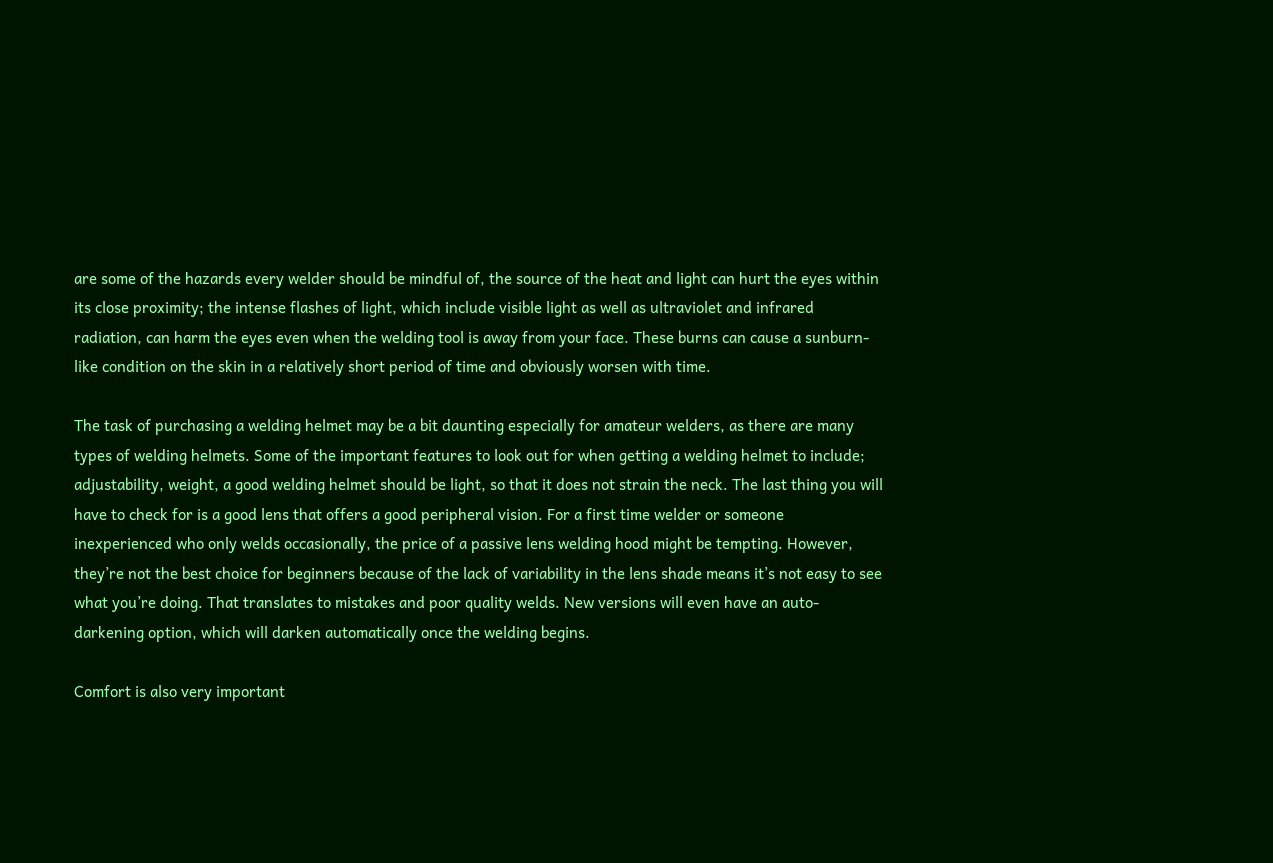are some of the hazards every welder should be mindful of, the source of the heat and light can hurt the eyes within its close proximity; the intense flashes of light, which include visible light as well as ultraviolet and infrared radiation, can harm the eyes even when the welding tool is away from your face. These burns can cause a sunburn-like condition on the skin in a relatively short period of time and obviously worsen with time.

The task of purchasing a welding helmet may be a bit daunting especially for amateur welders, as there are many types of welding helmets. Some of the important features to look out for when getting a welding helmet to include; adjustability, weight, a good welding helmet should be light, so that it does not strain the neck. The last thing you will have to check for is a good lens that offers a good peripheral vision. For a first time welder or someone inexperienced who only welds occasionally, the price of a passive lens welding hood might be tempting. However, they’re not the best choice for beginners because of the lack of variability in the lens shade means it’s not easy to see what you’re doing. That translates to mistakes and poor quality welds. New versions will even have an auto-darkening option, which will darken automatically once the welding begins.

Comfort is also very important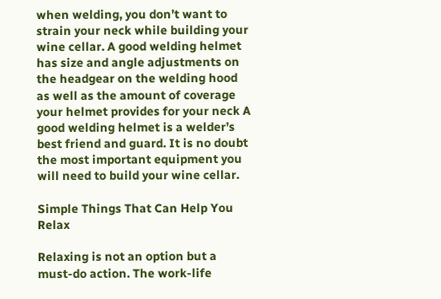when welding, you don’t want to strain your neck while building your wine cellar. A good welding helmet has size and angle adjustments on the headgear on the welding hood as well as the amount of coverage your helmet provides for your neck A good welding helmet is a welder’s best friend and guard. It is no doubt the most important equipment you will need to build your wine cellar.

Simple Things That Can Help You Relax

Relaxing is not an option but a must-do action. The work-life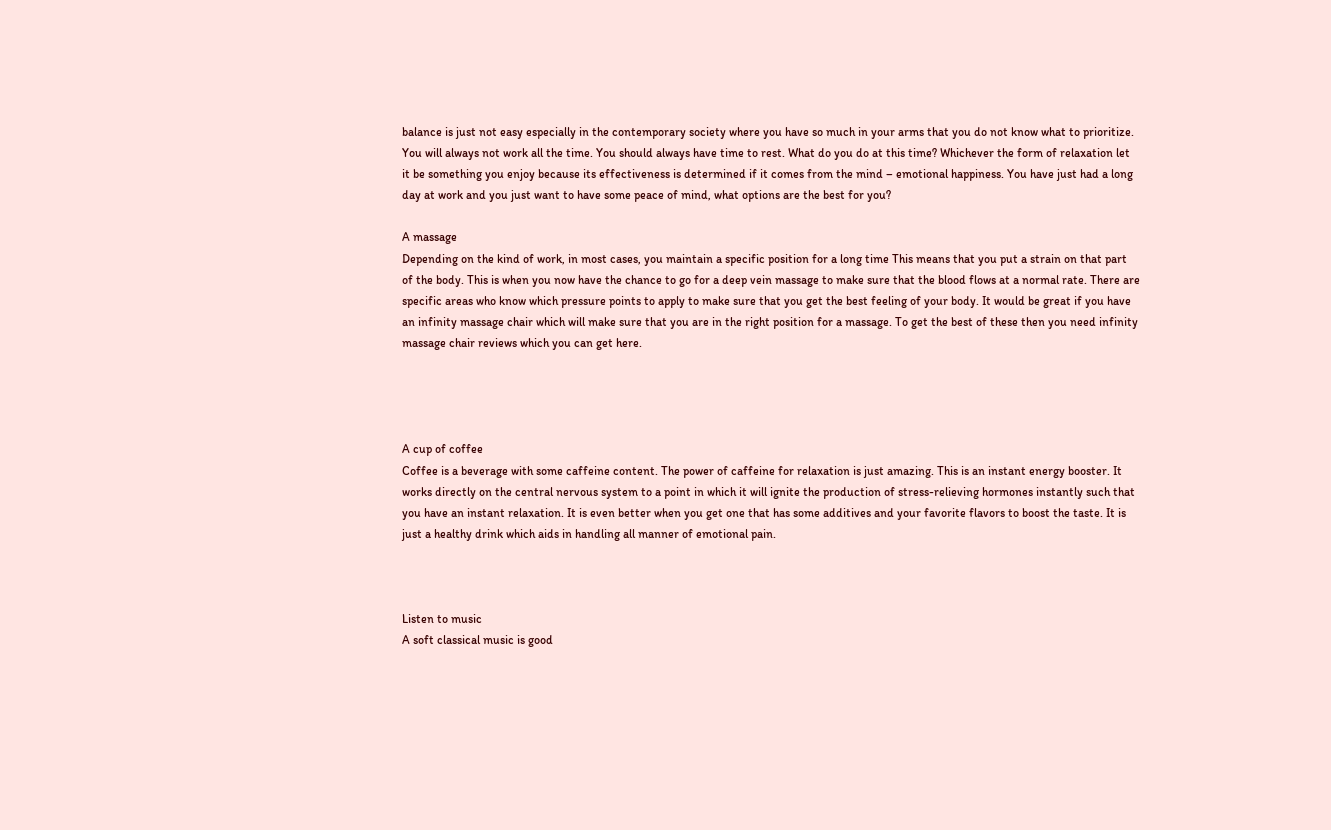balance is just not easy especially in the contemporary society where you have so much in your arms that you do not know what to prioritize. You will always not work all the time. You should always have time to rest. What do you do at this time? Whichever the form of relaxation let it be something you enjoy because its effectiveness is determined if it comes from the mind – emotional happiness. You have just had a long day at work and you just want to have some peace of mind, what options are the best for you?

A massage
Depending on the kind of work, in most cases, you maintain a specific position for a long time This means that you put a strain on that part of the body. This is when you now have the chance to go for a deep vein massage to make sure that the blood flows at a normal rate. There are specific areas who know which pressure points to apply to make sure that you get the best feeling of your body. It would be great if you have an infinity massage chair which will make sure that you are in the right position for a massage. To get the best of these then you need infinity massage chair reviews which you can get here.




A cup of coffee
Coffee is a beverage with some caffeine content. The power of caffeine for relaxation is just amazing. This is an instant energy booster. It works directly on the central nervous system to a point in which it will ignite the production of stress-relieving hormones instantly such that you have an instant relaxation. It is even better when you get one that has some additives and your favorite flavors to boost the taste. It is just a healthy drink which aids in handling all manner of emotional pain.



Listen to music
A soft classical music is good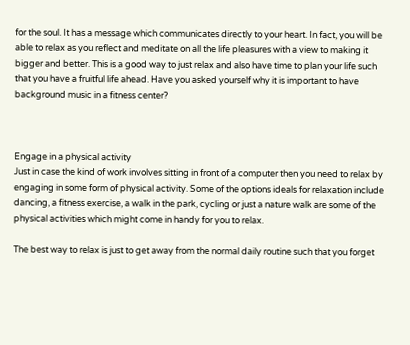for the soul. It has a message which communicates directly to your heart. In fact, you will be able to relax as you reflect and meditate on all the life pleasures with a view to making it bigger and better. This is a good way to just relax and also have time to plan your life such that you have a fruitful life ahead. Have you asked yourself why it is important to have background music in a fitness center?



Engage in a physical activity
Just in case the kind of work involves sitting in front of a computer then you need to relax by engaging in some form of physical activity. Some of the options ideals for relaxation include dancing, a fitness exercise, a walk in the park, cycling or just a nature walk are some of the physical activities which might come in handy for you to relax.

The best way to relax is just to get away from the normal daily routine such that you forget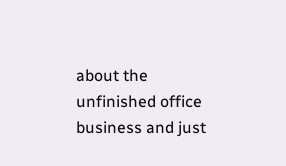about the unfinished office business and just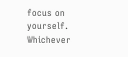focus on yourself. Whichever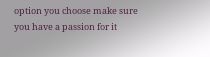option you choose make sure you have a passion for it